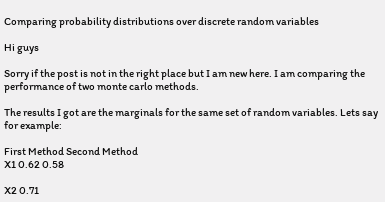Comparing probability distributions over discrete random variables

Hi guys

Sorry if the post is not in the right place but I am new here. I am comparing the performance of two monte carlo methods.

The results I got are the marginals for the same set of random variables. Lets say for example:

First Method Second Method
X1 0.62 0.58

X2 0.71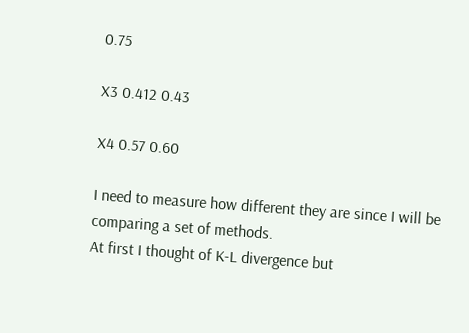0.75

X3 0.412 0.43

X4 0.57 0.60

I need to measure how different they are since I will be comparing a set of methods.
At first I thought of K-L divergence but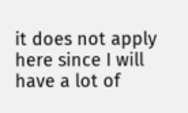it does not apply here since I will have a lot of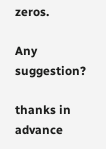zeros.

Any suggestion?

thanks in advance